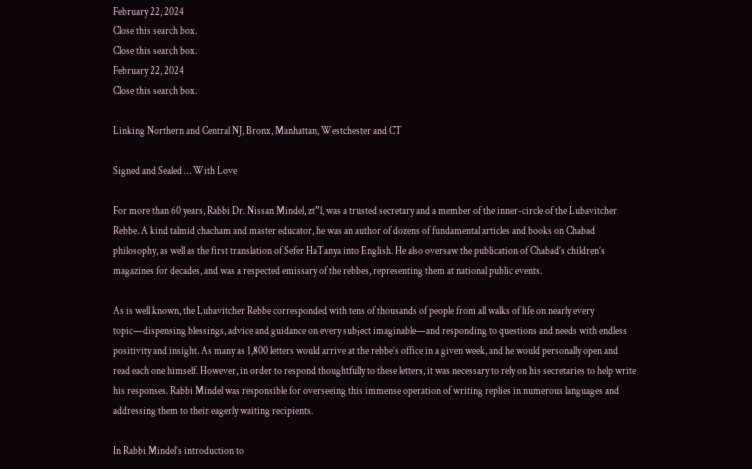February 22, 2024
Close this search box.
Close this search box.
February 22, 2024
Close this search box.

Linking Northern and Central NJ, Bronx, Manhattan, Westchester and CT

Signed and Sealed … With Love

For more than 60 years, Rabbi Dr. Nissan Mindel, zt”l, was a trusted secretary and a member of the inner-circle of the Lubavitcher Rebbe. A kind talmid chacham and master educator, he was an author of dozens of fundamental articles and books on Chabad philosophy, as well as the first translation of Sefer HaTanya into English. He also oversaw the publication of Chabad’s children’s magazines for decades, and was a respected emissary of the rebbes, representing them at national public events.

As is well known, the Lubavitcher Rebbe corresponded with tens of thousands of people from all walks of life on nearly every topic—dispensing blessings, advice and guidance on every subject imaginable—and responding to questions and needs with endless positivity and insight. As many as 1,800 letters would arrive at the rebbe’s office in a given week, and he would personally open and read each one himself. However, in order to respond thoughtfully to these letters, it was necessary to rely on his secretaries to help write his responses. Rabbi Mindel was responsible for overseeing this immense operation of writing replies in numerous languages and addressing them to their eagerly waiting recipients.

In Rabbi Mindel’s introduction to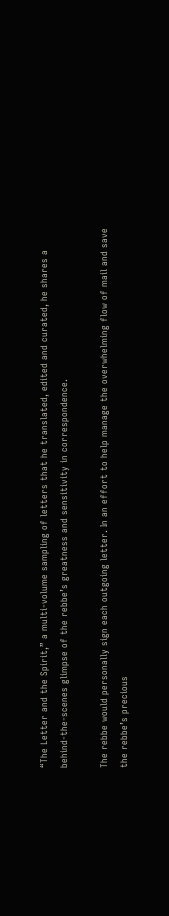“The Letter and the Spirit,” a multi-volume sampling of letters that he translated, edited and curated, he shares a behind-the-scenes glimpse of the rebbe’s greatness and sensitivity in correspondence.

The rebbe would personally sign each outgoing letter. In an effort to help manage the overwhelming flow of mail and save the rebbe’s precious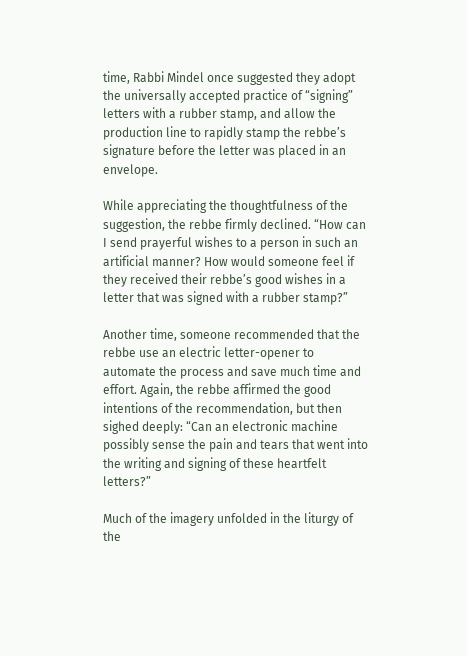time, Rabbi Mindel once suggested they adopt the universally accepted practice of “signing” letters with a rubber stamp, and allow the production line to rapidly stamp the rebbe’s signature before the letter was placed in an envelope.

While appreciating the thoughtfulness of the suggestion, the rebbe firmly declined. “How can I send prayerful wishes to a person in such an artificial manner? How would someone feel if they received their rebbe’s good wishes in a letter that was signed with a rubber stamp?”

Another time, someone recommended that the rebbe use an electric letter-opener to automate the process and save much time and effort. Again, the rebbe affirmed the good intentions of the recommendation, but then sighed deeply: “Can an electronic machine possibly sense the pain and tears that went into the writing and signing of these heartfelt letters?”

Much of the imagery unfolded in the liturgy of the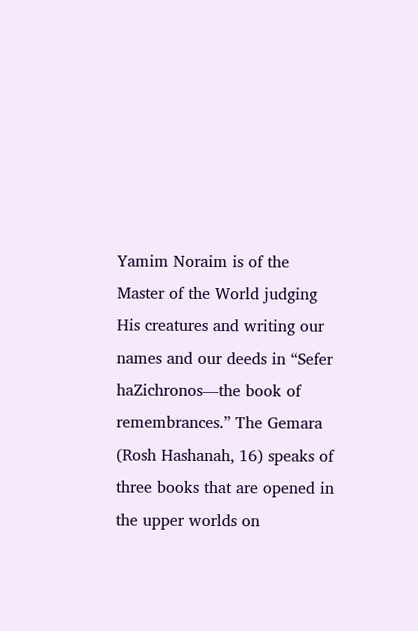Yamim Noraim is of the Master of the World judging His creatures and writing our names and our deeds in “Sefer haZichronos—the book of remembrances.” The Gemara (Rosh Hashanah, 16) speaks of three books that are opened in the upper worlds on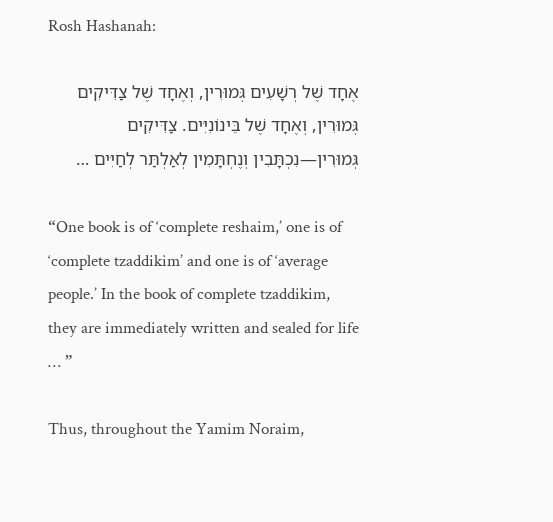Rosh Hashanah:

אֶחָד שֶׁל רְשָׁעִים גְּמוּרִין, וְאֶחָד שֶׁל צַדִּיקִים גְּמוּרִין, וְאֶחָד שֶׁל בֵּינוֹנִיִּים. צַדִּיקִים גְּמוּרִין—נִכְתָּבִין וְנֶחְתָּמִין לְאַלְתַּר לְחַיִּים …

“One book is of ‘complete reshaim,’ one is of ‘complete tzaddikim’ and one is of ‘average people.’ In the book of complete tzaddikim, they are immediately written and sealed for life … ”

Thus, throughout the Yamim Noraim,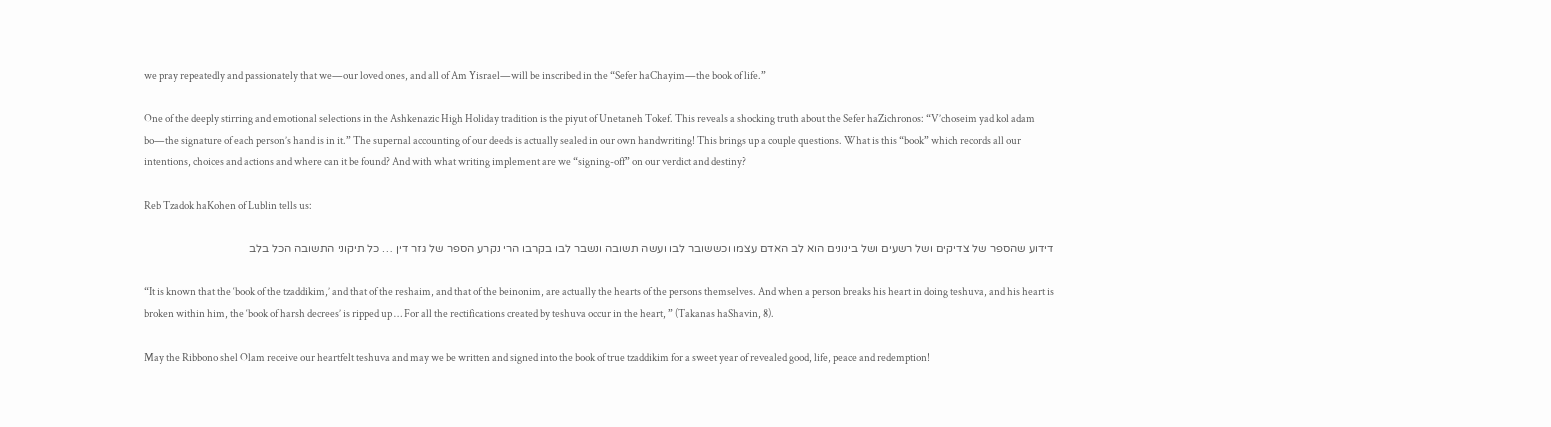we pray repeatedly and passionately that we—our loved ones, and all of Am Yisrael—will be inscribed in the “Sefer haChayim—the book of life.”

One of the deeply stirring and emotional selections in the Ashkenazic High Holiday tradition is the piyut of Unetaneh Tokef. This reveals a shocking truth about the Sefer haZichronos: “V’choseim yad kol adam bo—the signature of each person’s hand is in it.” The supernal accounting of our deeds is actually sealed in our own handwriting! This brings up a couple questions. What is this “book” which records all our intentions, choices and actions and where can it be found? And with what writing implement are we “signing-off” on our verdict and destiny?

Reb Tzadok haKohen of Lublin tells us:

דידוע שהספר של צדיקים ושל רשעים ושל בינונים הוא לב האדם עצמו וכששובר לבו ועשה תשובה ונשבר לבו בקרבו הרי נקרע הספר של גזר דין … כל תיקוני התשובה הכל בלב

“It is known that the ‘book of the tzaddikim,’ and that of the reshaim, and that of the beinonim, are actually the hearts of the persons themselves. And when a person breaks his heart in doing teshuva, and his heart is broken within him, the ‘book of harsh decrees’ is ripped up … For all the rectifications created by teshuva occur in the heart, ” (Takanas haShavin, 8).

May the Ribbono shel Olam receive our heartfelt teshuva and may we be written and signed into the book of true tzaddikim for a sweet year of revealed good, life, peace and redemption!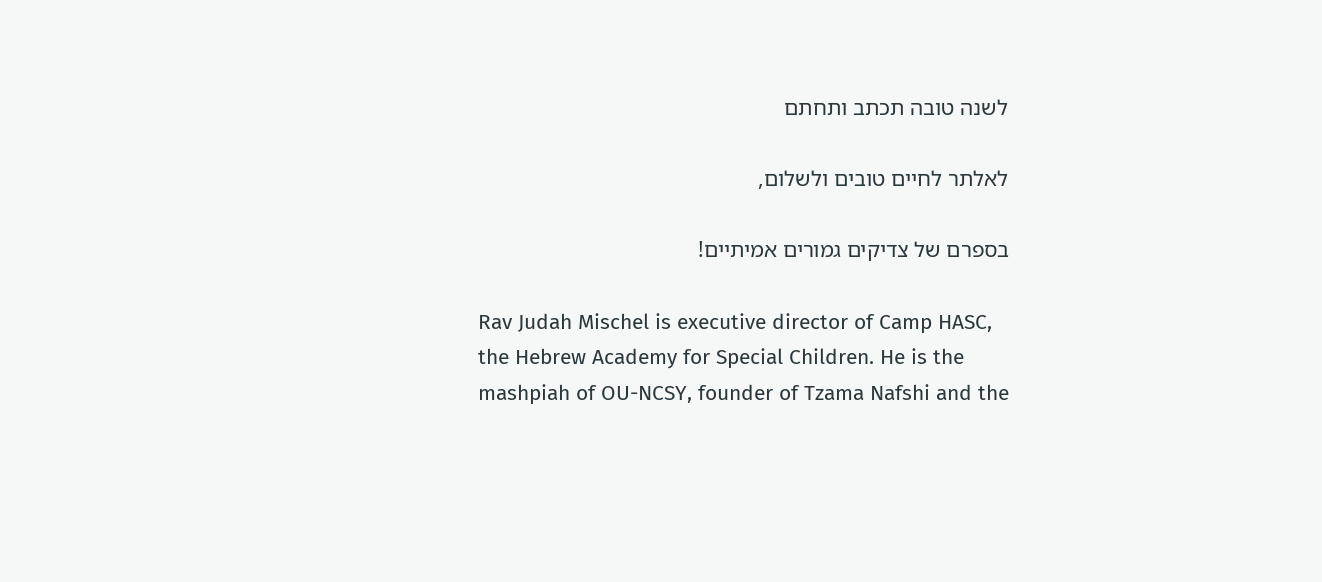לשנה טובה תכתב ותחתם

לאלתר לחיים טובים ולשלום,

בספרם של צדיקים גמורים אמיתיים!

Rav Judah Mischel is executive director of Camp HASC, the Hebrew Academy for Special Children. He is the mashpiah of OU-NCSY, founder of Tzama Nafshi and the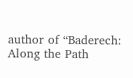author of “Baderech: Along the Path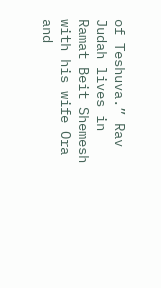of Teshuva.” Rav Judah lives in Ramat Beit Shemesh with his wife Ora and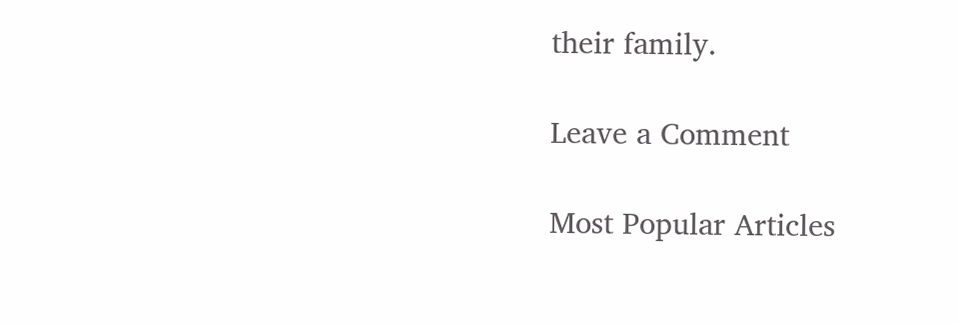their family.

Leave a Comment

Most Popular Articles